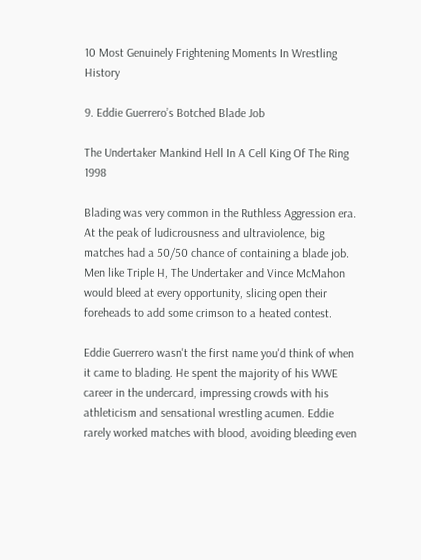10 Most Genuinely Frightening Moments In Wrestling History

9. Eddie Guerrero’s Botched Blade Job

The Undertaker Mankind Hell In A Cell King Of The Ring 1998

Blading was very common in the Ruthless Aggression era. At the peak of ludicrousness and ultraviolence, big matches had a 50/50 chance of containing a blade job. Men like Triple H, The Undertaker and Vince McMahon would bleed at every opportunity, slicing open their foreheads to add some crimson to a heated contest.

Eddie Guerrero wasn't the first name you'd think of when it came to blading. He spent the majority of his WWE career in the undercard, impressing crowds with his athleticism and sensational wrestling acumen. Eddie rarely worked matches with blood, avoiding bleeding even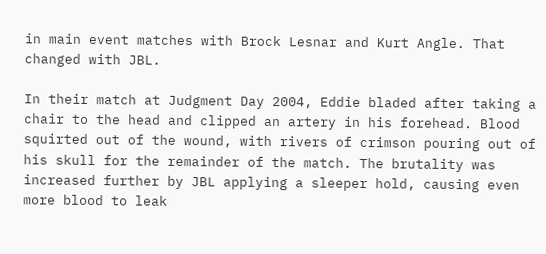in main event matches with Brock Lesnar and Kurt Angle. That changed with JBL.

In their match at Judgment Day 2004, Eddie bladed after taking a chair to the head and clipped an artery in his forehead. Blood squirted out of the wound, with rivers of crimson pouring out of his skull for the remainder of the match. The brutality was increased further by JBL applying a sleeper hold, causing even more blood to leak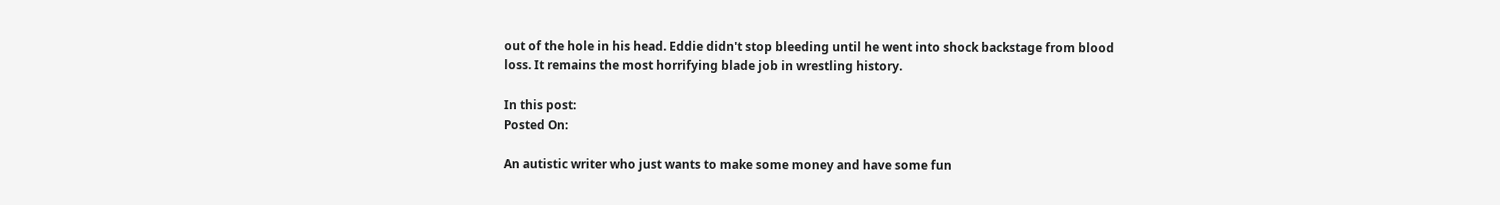out of the hole in his head. Eddie didn't stop bleeding until he went into shock backstage from blood loss. It remains the most horrifying blade job in wrestling history.

In this post:
Posted On:

An autistic writer who just wants to make some money and have some fun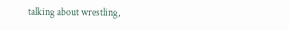talking about wrestling,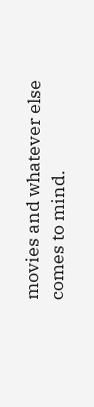movies and whatever else comes to mind.